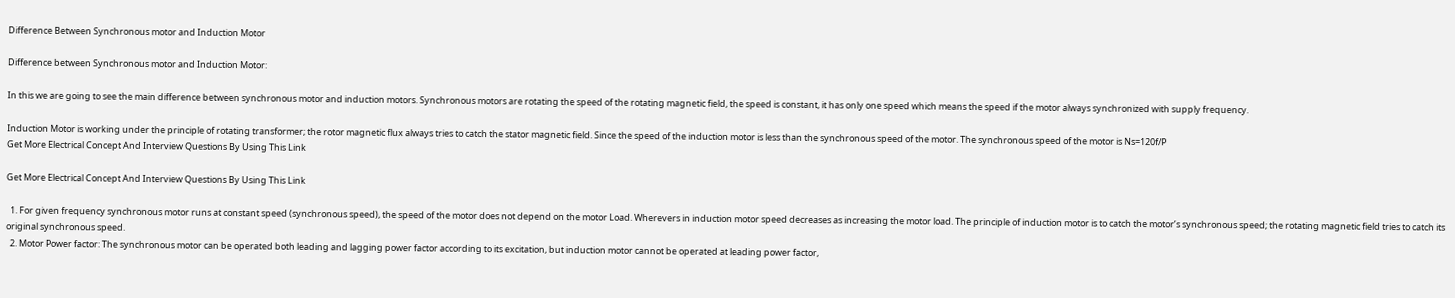Difference Between Synchronous motor and Induction Motor

Difference between Synchronous motor and Induction Motor:

In this we are going to see the main difference between synchronous motor and induction motors. Synchronous motors are rotating the speed of the rotating magnetic field, the speed is constant, it has only one speed which means the speed if the motor always synchronized with supply frequency.

Induction Motor is working under the principle of rotating transformer; the rotor magnetic flux always tries to catch the stator magnetic field. Since the speed of the induction motor is less than the synchronous speed of the motor. The synchronous speed of the motor is Ns=120f/P
Get More Electrical Concept And Interview Questions By Using This Link

Get More Electrical Concept And Interview Questions By Using This Link

  1. For given frequency synchronous motor runs at constant speed (synchronous speed), the speed of the motor does not depend on the motor Load. Wherevers in induction motor speed decreases as increasing the motor load. The principle of induction motor is to catch the motor’s synchronous speed; the rotating magnetic field tries to catch its original synchronous speed.
  2. Motor Power factor: The synchronous motor can be operated both leading and lagging power factor according to its excitation, but induction motor cannot be operated at leading power factor,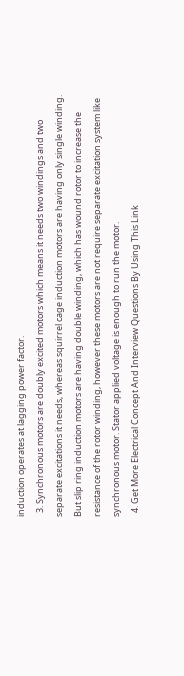induction operates at lagging power factor.
  3. Synchronous motors are doubly excited motors which means it needs two windings and two separate excitations it needs, whereas squirrel cage induction motors are having only single winding. But slip ring induction motors are having double winding, which has wound rotor to increase the resistance of the rotor winding, however these motors are not require separate excitation system like synchronous motor. Stator applied voltage is enough to run the motor.
  4. Get More Electrical Concept And Interview Questions By Using This Link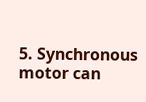5. Synchronous motor can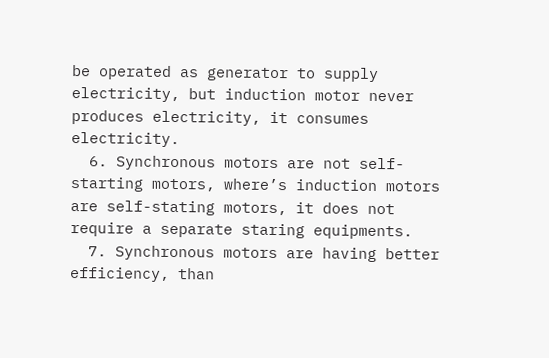be operated as generator to supply electricity, but induction motor never produces electricity, it consumes electricity.
  6. Synchronous motors are not self-starting motors, where’s induction motors are self-stating motors, it does not require a separate staring equipments.
  7. Synchronous motors are having better efficiency, than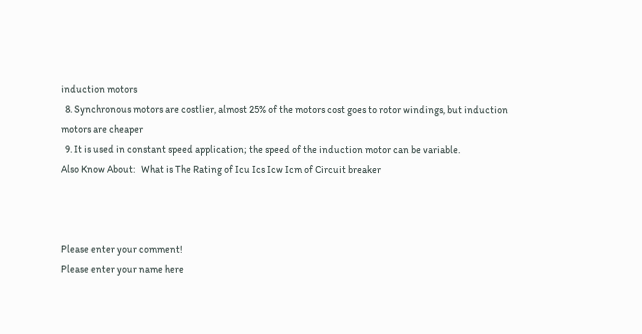induction motors
  8. Synchronous motors are costlier, almost 25% of the motors cost goes to rotor windings, but induction motors are cheaper
  9. It is used in constant speed application; the speed of the induction motor can be variable.
Also Know About:   What is The Rating of Icu Ics Icw Icm of Circuit breaker



Please enter your comment!
Please enter your name here